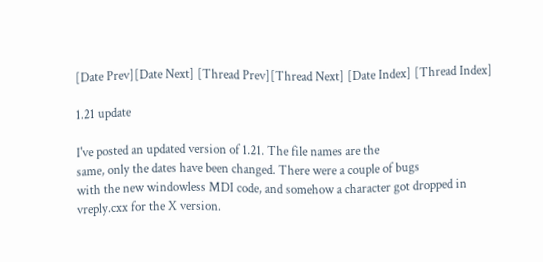[Date Prev][Date Next] [Thread Prev][Thread Next] [Date Index] [Thread Index]

1.21 update

I've posted an updated version of 1.21. The file names are the
same, only the dates have been changed. There were a couple of bugs
with the new windowless MDI code, and somehow a character got dropped in
vreply.cxx for the X version.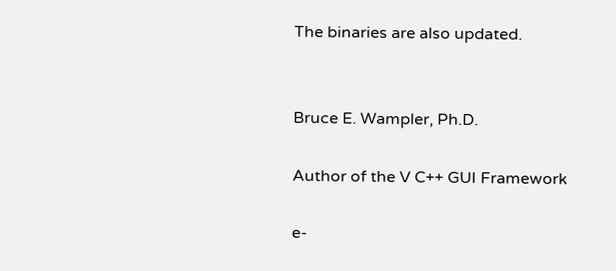The binaries are also updated.


Bruce E. Wampler, Ph.D.

Author of the V C++ GUI Framework

e-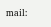mail: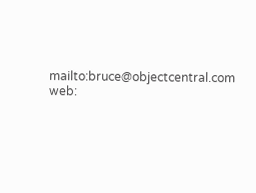mailto:bruce@objectcentral.com
web: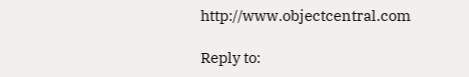http://www.objectcentral.com

Reply to: